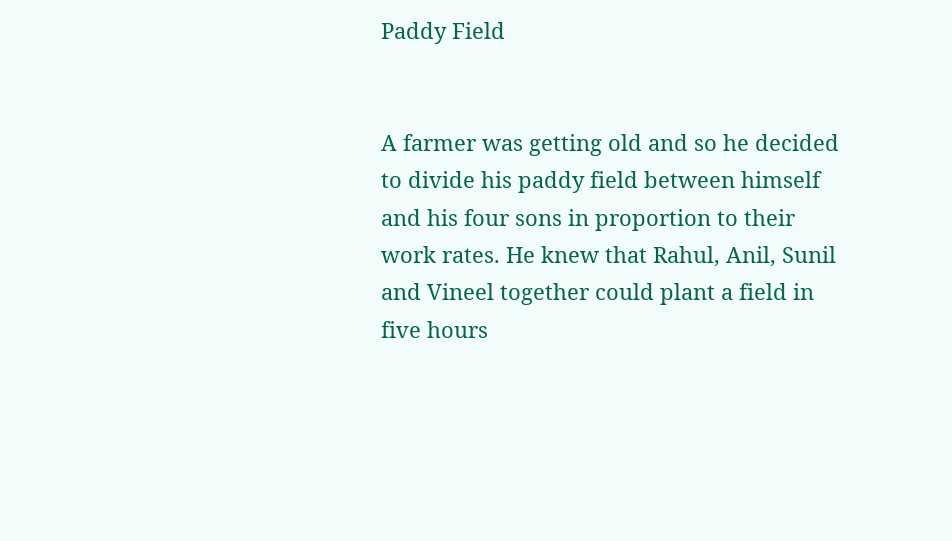Paddy Field


A farmer was getting old and so he decided to divide his paddy field between himself and his four sons in proportion to their work rates. He knew that Rahul, Anil, Sunil and Vineel together could plant a field in five hours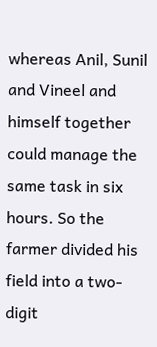whereas Anil, Sunil and Vineel and himself together could manage the same task in six hours. So the farmer divided his field into a two-digit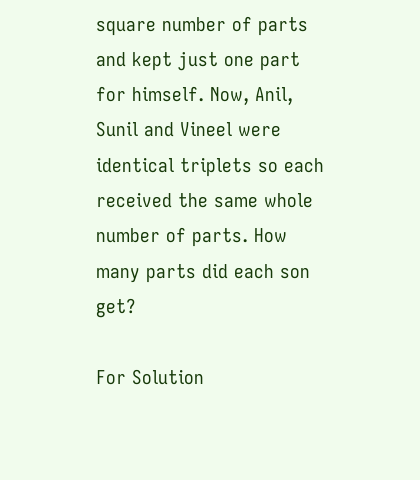square number of parts and kept just one part for himself. Now, Anil, Sunil and Vineel were identical triplets so each received the same whole number of parts. How many parts did each son get?

For Solution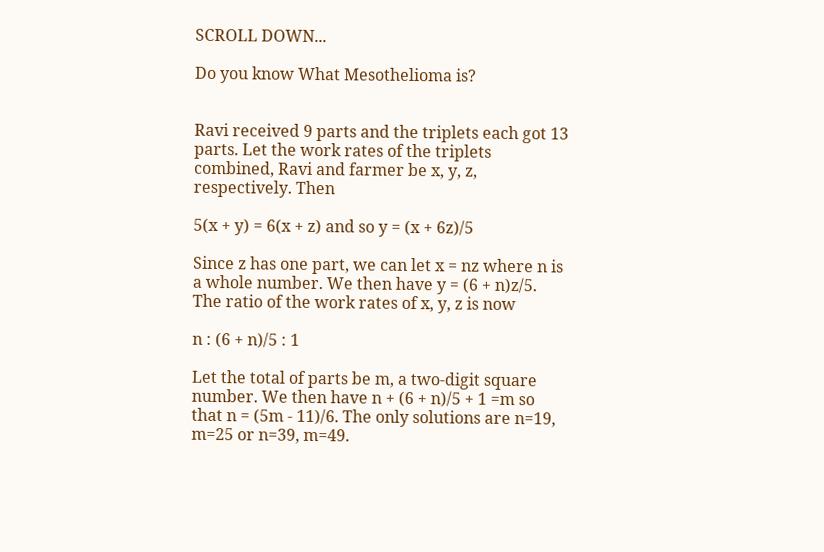SCROLL DOWN...

Do you know What Mesothelioma is?


Ravi received 9 parts and the triplets each got 13 parts. Let the work rates of the triplets combined, Ravi and farmer be x, y, z, respectively. Then

5(x + y) = 6(x + z) and so y = (x + 6z)/5

Since z has one part, we can let x = nz where n is a whole number. We then have y = (6 + n)z/5. The ratio of the work rates of x, y, z is now

n : (6 + n)/5 : 1

Let the total of parts be m, a two-digit square number. We then have n + (6 + n)/5 + 1 =m so that n = (5m - 11)/6. The only solutions are n=19, m=25 or n=39, m=49.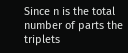Since n is the total number of parts the triplets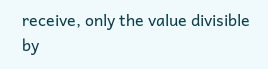receive, only the value divisible by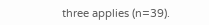three applies (n=39).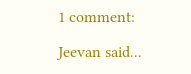1 comment:

Jeevan said...